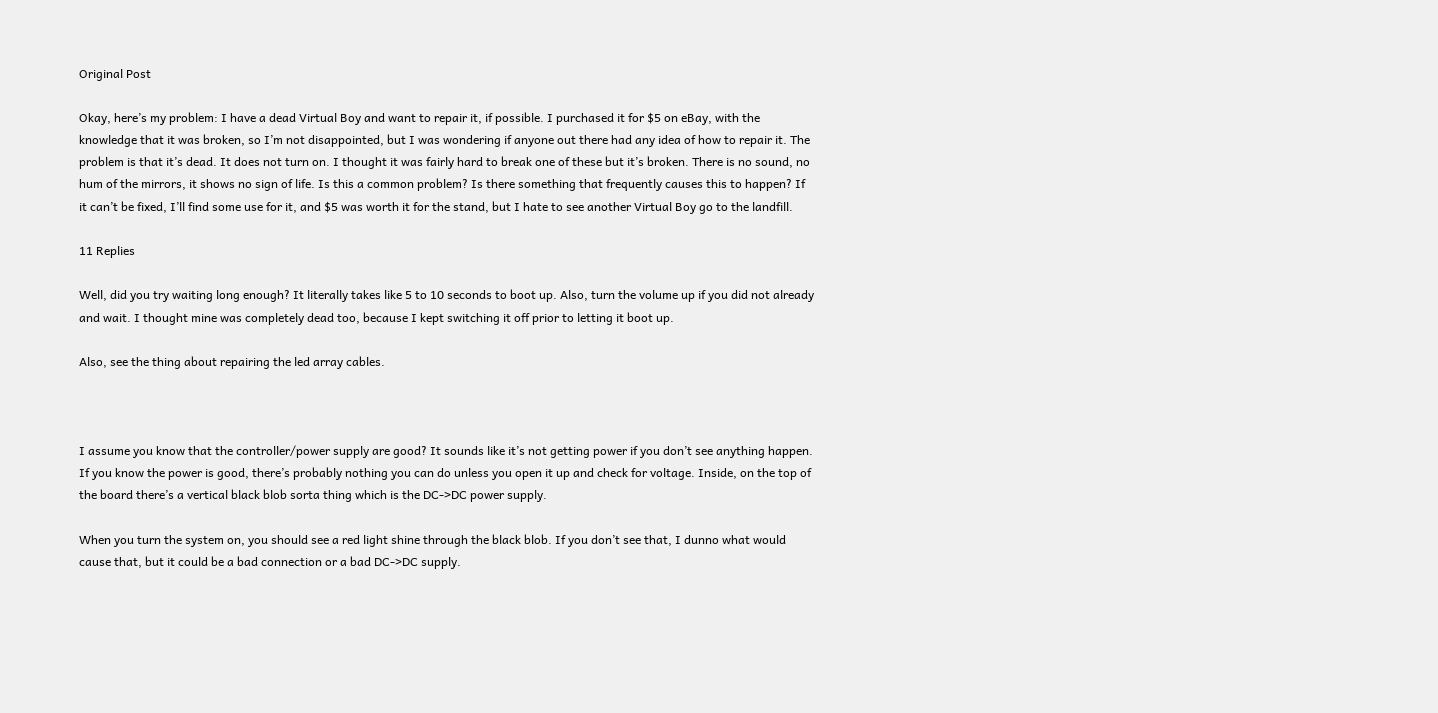Original Post

Okay, here’s my problem: I have a dead Virtual Boy and want to repair it, if possible. I purchased it for $5 on eBay, with the knowledge that it was broken, so I’m not disappointed, but I was wondering if anyone out there had any idea of how to repair it. The problem is that it’s dead. It does not turn on. I thought it was fairly hard to break one of these but it’s broken. There is no sound, no hum of the mirrors, it shows no sign of life. Is this a common problem? Is there something that frequently causes this to happen? If it can’t be fixed, I’ll find some use for it, and $5 was worth it for the stand, but I hate to see another Virtual Boy go to the landfill.

11 Replies

Well, did you try waiting long enough? It literally takes like 5 to 10 seconds to boot up. Also, turn the volume up if you did not already and wait. I thought mine was completely dead too, because I kept switching it off prior to letting it boot up.

Also, see the thing about repairing the led array cables.



I assume you know that the controller/power supply are good? It sounds like it’s not getting power if you don’t see anything happen. If you know the power is good, there’s probably nothing you can do unless you open it up and check for voltage. Inside, on the top of the board there’s a vertical black blob sorta thing which is the DC->DC power supply.

When you turn the system on, you should see a red light shine through the black blob. If you don’t see that, I dunno what would cause that, but it could be a bad connection or a bad DC->DC supply.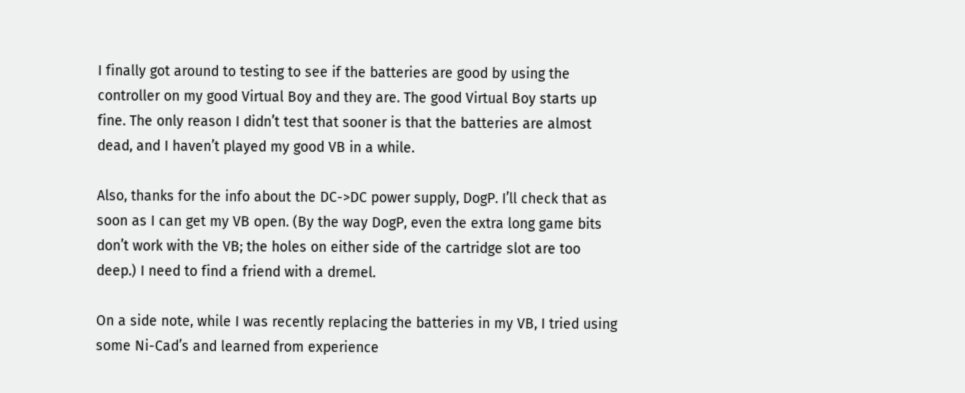I finally got around to testing to see if the batteries are good by using the controller on my good Virtual Boy and they are. The good Virtual Boy starts up fine. The only reason I didn’t test that sooner is that the batteries are almost dead, and I haven’t played my good VB in a while.

Also, thanks for the info about the DC->DC power supply, DogP. I’ll check that as soon as I can get my VB open. (By the way DogP, even the extra long game bits don’t work with the VB; the holes on either side of the cartridge slot are too deep.) I need to find a friend with a dremel.

On a side note, while I was recently replacing the batteries in my VB, I tried using some Ni-Cad’s and learned from experience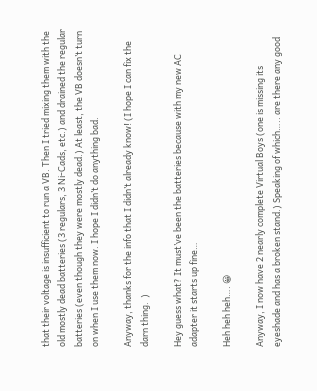that their voltage is insufficient to run a VB. Then I tried mixing them with the old mostly dead batteries (3 regulars, 3 Ni-Cads, etc.) and drained the regular batteries (even though they were mostly dead.) At least, the VB doesn’t turn on when I use them now. I hope I didn’t do anything bad.

Anyway, thanks for the info that I didn’t already know! (I hope I can fix the darn thing.  )

Hey guess what? It must’ve been the batteries because with my new AC adapter it starts up fine…

Heh heh heh…. 😀

Anyway, I now have 2 nearly complete Virtual Boys (one is missing its eyeshade and has a broken stand.) Speaking of which….. are there any good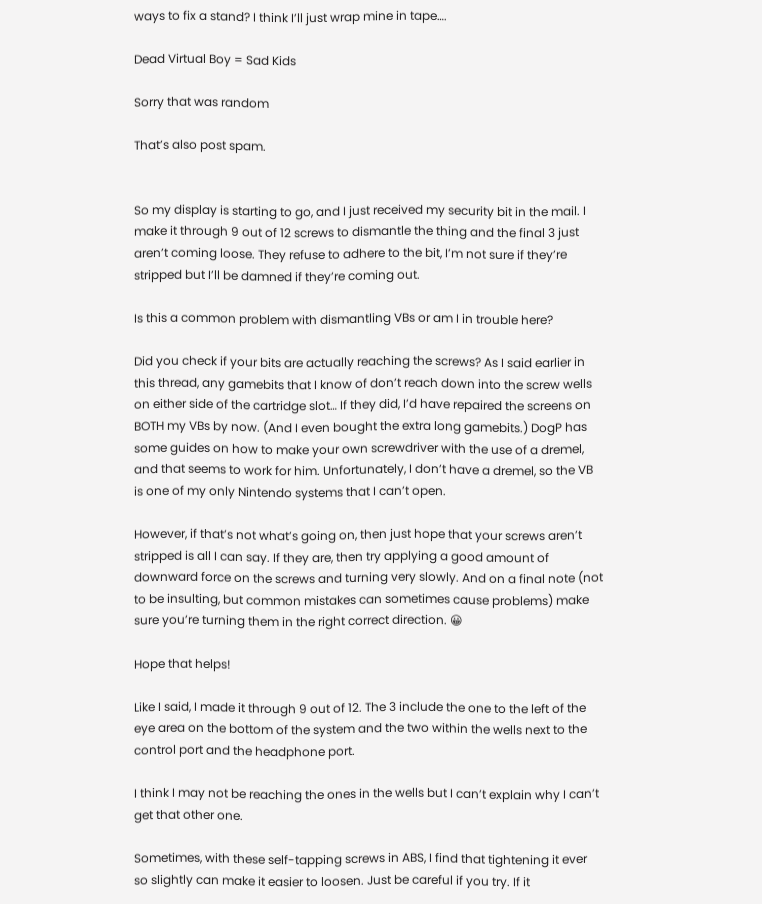ways to fix a stand? I think I’ll just wrap mine in tape….

Dead Virtual Boy = Sad Kids

Sorry that was random

That’s also post spam.


So my display is starting to go, and I just received my security bit in the mail. I make it through 9 out of 12 screws to dismantle the thing and the final 3 just aren’t coming loose. They refuse to adhere to the bit, I’m not sure if they’re stripped but I’ll be damned if they’re coming out.

Is this a common problem with dismantling VBs or am I in trouble here?

Did you check if your bits are actually reaching the screws? As I said earlier in this thread, any gamebits that I know of don’t reach down into the screw wells on either side of the cartridge slot… If they did, I’d have repaired the screens on BOTH my VBs by now. (And I even bought the extra long gamebits.) DogP has some guides on how to make your own screwdriver with the use of a dremel, and that seems to work for him. Unfortunately, I don’t have a dremel, so the VB is one of my only Nintendo systems that I can’t open.

However, if that’s not what’s going on, then just hope that your screws aren’t stripped is all I can say. If they are, then try applying a good amount of downward force on the screws and turning very slowly. And on a final note (not to be insulting, but common mistakes can sometimes cause problems) make sure you’re turning them in the right correct direction. 😀

Hope that helps!

Like I said, I made it through 9 out of 12. The 3 include the one to the left of the eye area on the bottom of the system and the two within the wells next to the control port and the headphone port.

I think I may not be reaching the ones in the wells but I can’t explain why I can’t get that other one.

Sometimes, with these self-tapping screws in ABS, I find that tightening it ever so slightly can make it easier to loosen. Just be careful if you try. If it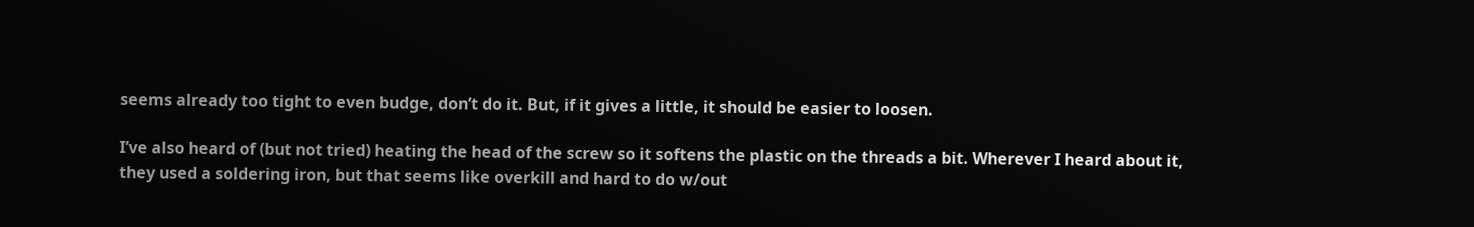seems already too tight to even budge, don’t do it. But, if it gives a little, it should be easier to loosen.

I’ve also heard of (but not tried) heating the head of the screw so it softens the plastic on the threads a bit. Wherever I heard about it, they used a soldering iron, but that seems like overkill and hard to do w/out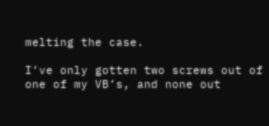melting the case.

I’ve only gotten two screws out of one of my VB’s, and none out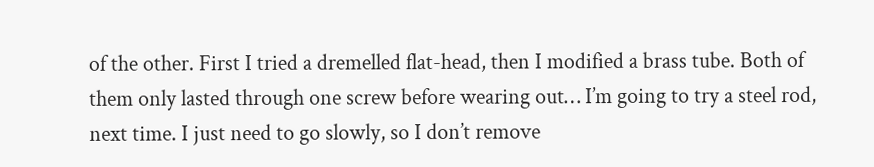of the other. First I tried a dremelled flat-head, then I modified a brass tube. Both of them only lasted through one screw before wearing out… I’m going to try a steel rod, next time. I just need to go slowly, so I don’t remove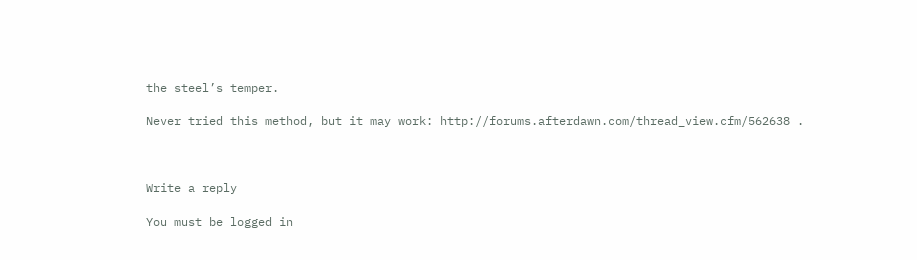the steel’s temper.

Never tried this method, but it may work: http://forums.afterdawn.com/thread_view.cfm/562638 .



Write a reply

You must be logged in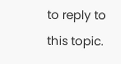to reply to this topic.